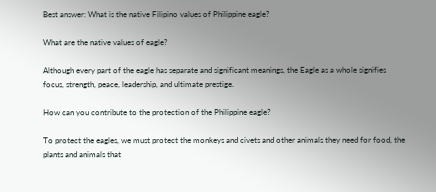Best answer: What is the native Filipino values of Philippine eagle?

What are the native values of eagle?

Although every part of the eagle has separate and significant meanings, the Eagle as a whole signifies focus, strength, peace, leadership, and ultimate prestige.

How can you contribute to the protection of the Philippine eagle?

To protect the eagles, we must protect the monkeys and civets and other animals they need for food, the plants and animals that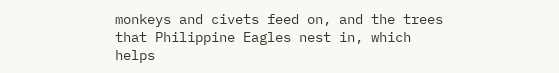monkeys and civets feed on, and the trees that Philippine Eagles nest in, which helps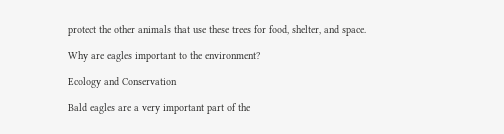protect the other animals that use these trees for food, shelter, and space.

Why are eagles important to the environment?

Ecology and Conservation

Bald eagles are a very important part of the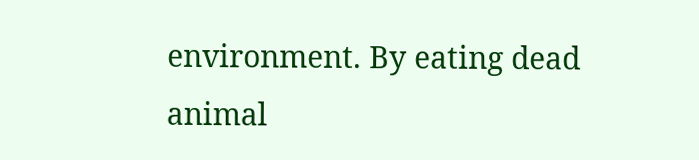environment. By eating dead animal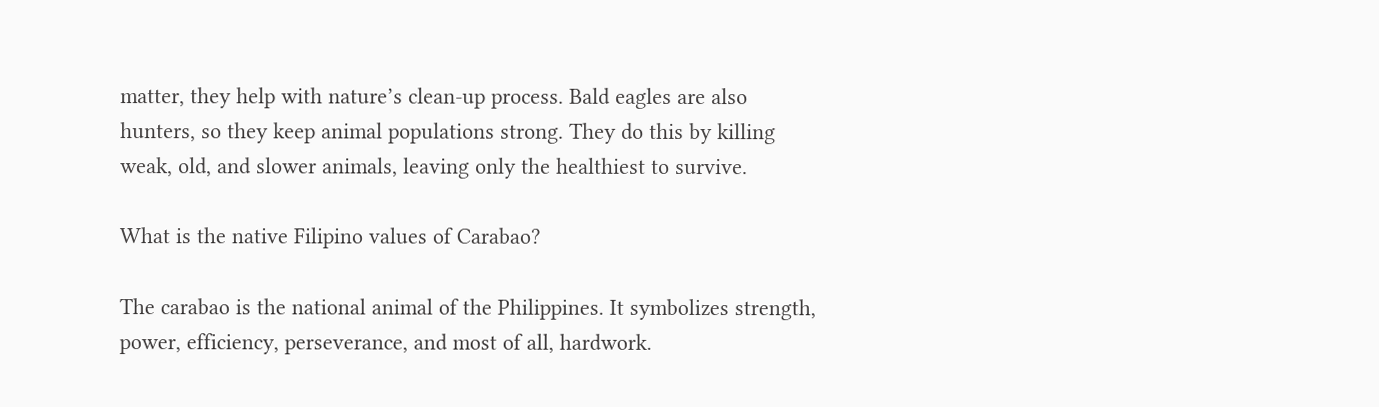matter, they help with nature’s clean-up process. Bald eagles are also hunters, so they keep animal populations strong. They do this by killing weak, old, and slower animals, leaving only the healthiest to survive.

What is the native Filipino values of Carabao?

The carabao is the national animal of the Philippines. It symbolizes strength, power, efficiency, perseverance, and most of all, hardwork.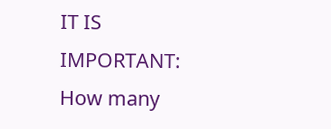IT IS IMPORTANT:  How many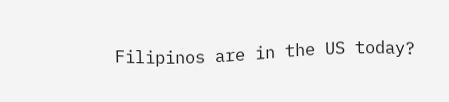Filipinos are in the US today?